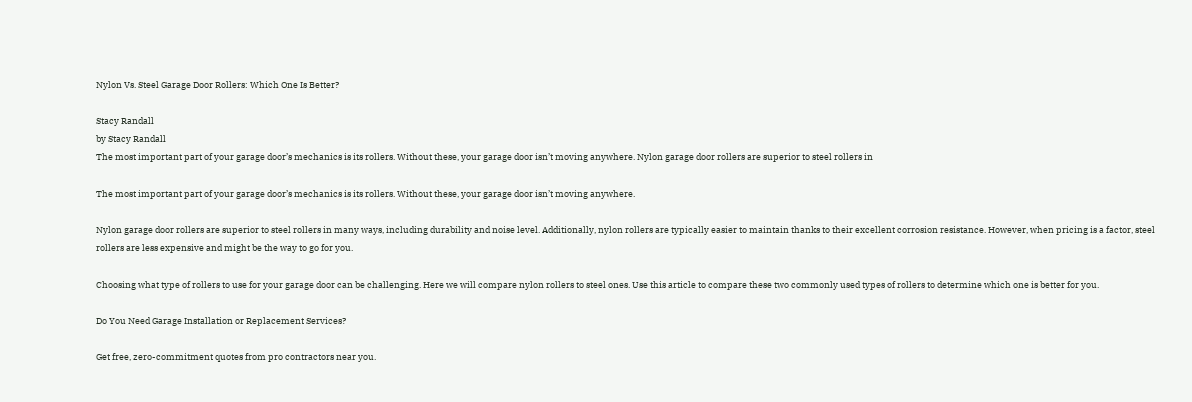Nylon Vs. Steel Garage Door Rollers: Which One Is Better?

Stacy Randall
by Stacy Randall
The most important part of your garage door’s mechanics is its rollers. Without these, your garage door isn’t moving anywhere. Nylon garage door rollers are superior to steel rollers in

The most important part of your garage door’s mechanics is its rollers. Without these, your garage door isn’t moving anywhere.

Nylon garage door rollers are superior to steel rollers in many ways, including durability and noise level. Additionally, nylon rollers are typically easier to maintain thanks to their excellent corrosion resistance. However, when pricing is a factor, steel rollers are less expensive and might be the way to go for you.

Choosing what type of rollers to use for your garage door can be challenging. Here we will compare nylon rollers to steel ones. Use this article to compare these two commonly used types of rollers to determine which one is better for you.

Do You Need Garage Installation or Replacement Services?

Get free, zero-commitment quotes from pro contractors near you.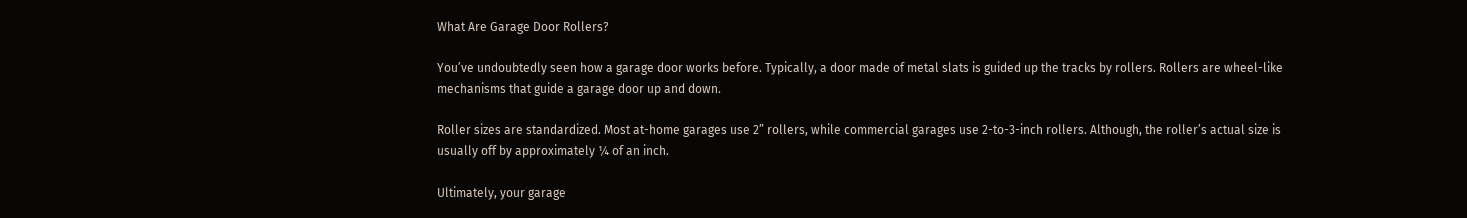What Are Garage Door Rollers?

You’ve undoubtedly seen how a garage door works before. Typically, a door made of metal slats is guided up the tracks by rollers. Rollers are wheel-like mechanisms that guide a garage door up and down.

Roller sizes are standardized. Most at-home garages use 2” rollers, while commercial garages use 2-to-3-inch rollers. Although, the roller’s actual size is usually off by approximately ¼ of an inch.

Ultimately, your garage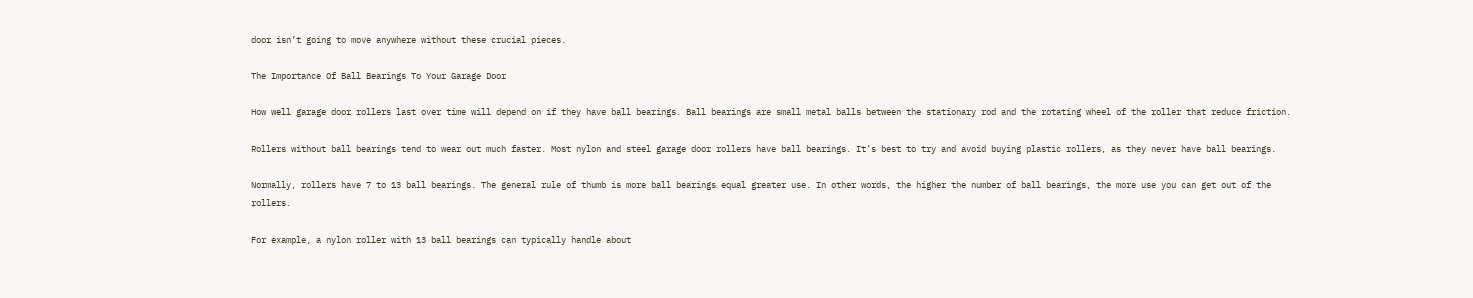door isn’t going to move anywhere without these crucial pieces.

The Importance Of Ball Bearings To Your Garage Door

How well garage door rollers last over time will depend on if they have ball bearings. Ball bearings are small metal balls between the stationary rod and the rotating wheel of the roller that reduce friction.

Rollers without ball bearings tend to wear out much faster. Most nylon and steel garage door rollers have ball bearings. It’s best to try and avoid buying plastic rollers, as they never have ball bearings.

Normally, rollers have 7 to 13 ball bearings. The general rule of thumb is more ball bearings equal greater use. In other words, the higher the number of ball bearings, the more use you can get out of the rollers.

For example, a nylon roller with 13 ball bearings can typically handle about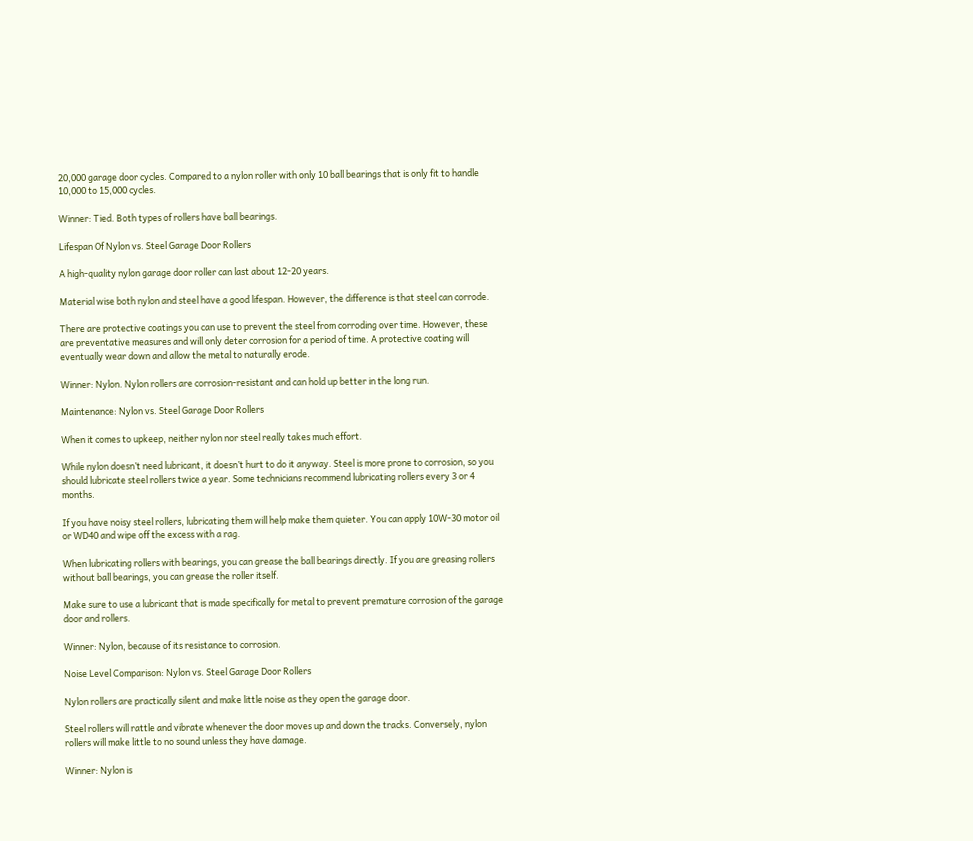20,000 garage door cycles. Compared to a nylon roller with only 10 ball bearings that is only fit to handle 10,000 to 15,000 cycles.

Winner: Tied. Both types of rollers have ball bearings.

Lifespan Of Nylon vs. Steel Garage Door Rollers

A high-quality nylon garage door roller can last about 12-20 years.

Material wise both nylon and steel have a good lifespan. However, the difference is that steel can corrode.

There are protective coatings you can use to prevent the steel from corroding over time. However, these are preventative measures and will only deter corrosion for a period of time. A protective coating will eventually wear down and allow the metal to naturally erode.

Winner: Nylon. Nylon rollers are corrosion-resistant and can hold up better in the long run.

Maintenance: Nylon vs. Steel Garage Door Rollers

When it comes to upkeep, neither nylon nor steel really takes much effort.

While nylon doesn’t need lubricant, it doesn’t hurt to do it anyway. Steel is more prone to corrosion, so you should lubricate steel rollers twice a year. Some technicians recommend lubricating rollers every 3 or 4 months.

If you have noisy steel rollers, lubricating them will help make them quieter. You can apply 10W‑30 motor oil or WD40 and wipe off the excess with a rag.

When lubricating rollers with bearings, you can grease the ball bearings directly. If you are greasing rollers without ball bearings, you can grease the roller itself.

Make sure to use a lubricant that is made specifically for metal to prevent premature corrosion of the garage door and rollers.

Winner: Nylon, because of its resistance to corrosion.

Noise Level Comparison: Nylon vs. Steel Garage Door Rollers

Nylon rollers are practically silent and make little noise as they open the garage door.

Steel rollers will rattle and vibrate whenever the door moves up and down the tracks. Conversely, nylon rollers will make little to no sound unless they have damage.

Winner: Nylon is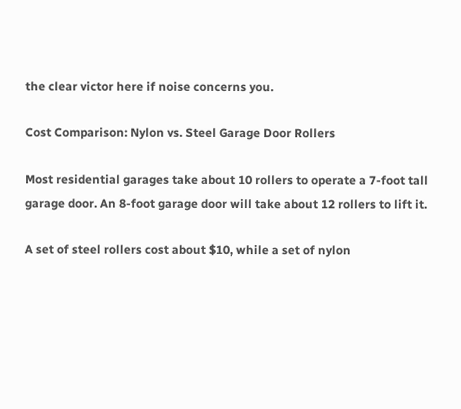the clear victor here if noise concerns you.

Cost Comparison: Nylon vs. Steel Garage Door Rollers

Most residential garages take about 10 rollers to operate a 7-foot tall garage door. An 8-foot garage door will take about 12 rollers to lift it.

A set of steel rollers cost about $10, while a set of nylon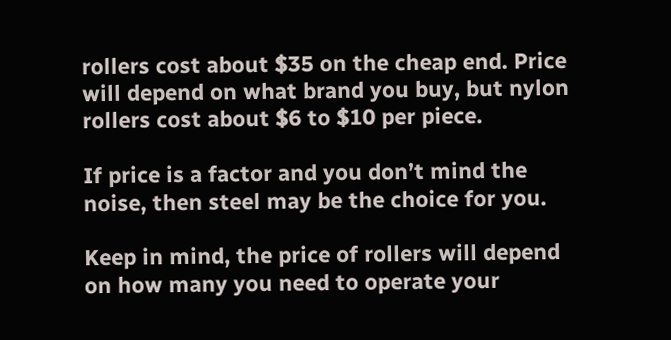rollers cost about $35 on the cheap end. Price will depend on what brand you buy, but nylon rollers cost about $6 to $10 per piece.

If price is a factor and you don’t mind the noise, then steel may be the choice for you.

Keep in mind, the price of rollers will depend on how many you need to operate your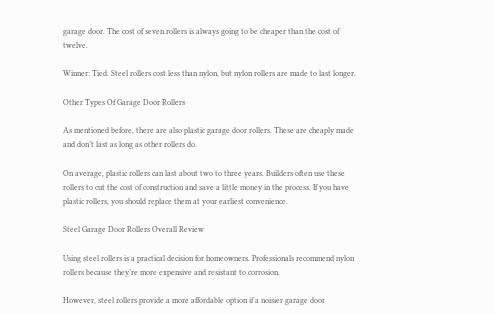garage door. The cost of seven rollers is always going to be cheaper than the cost of twelve.

Winner: Tied. Steel rollers cost less than nylon, but nylon rollers are made to last longer.

Other Types Of Garage Door Rollers

As mentioned before, there are also plastic garage door rollers. These are cheaply made and don’t last as long as other rollers do.

On average, plastic rollers can last about two to three years. Builders often use these rollers to cut the cost of construction and save a little money in the process. If you have plastic rollers, you should replace them at your earliest convenience.

Steel Garage Door Rollers Overall Review

Using steel rollers is a practical decision for homeowners. Professionals recommend nylon rollers because they’re more expensive and resistant to corrosion.

However, steel rollers provide a more affordable option if a noisier garage door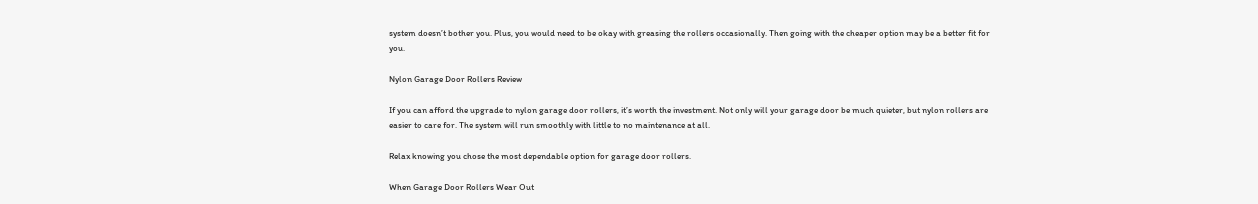system doesn’t bother you. Plus, you would need to be okay with greasing the rollers occasionally. Then going with the cheaper option may be a better fit for you.

Nylon Garage Door Rollers Review

If you can afford the upgrade to nylon garage door rollers, it’s worth the investment. Not only will your garage door be much quieter, but nylon rollers are easier to care for. The system will run smoothly with little to no maintenance at all.

Relax knowing you chose the most dependable option for garage door rollers.

When Garage Door Rollers Wear Out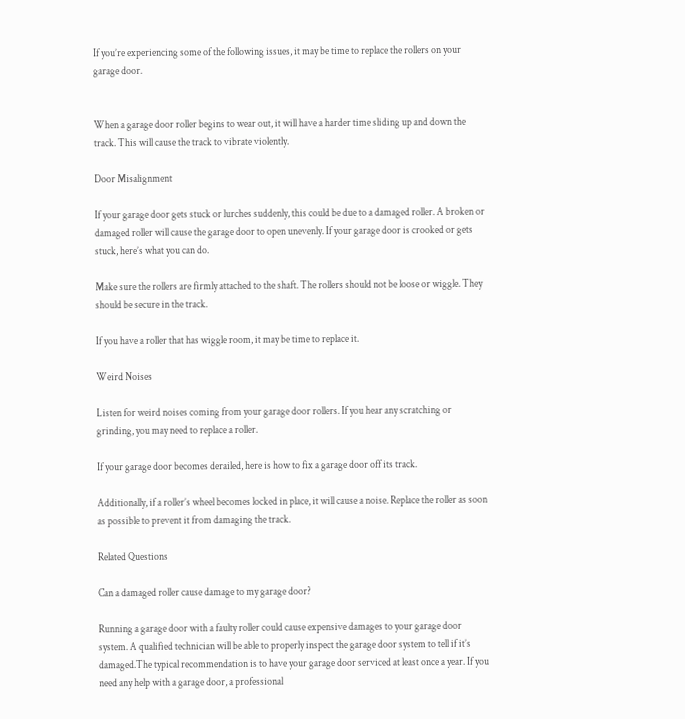If you’re experiencing some of the following issues, it may be time to replace the rollers on your garage door.


When a garage door roller begins to wear out, it will have a harder time sliding up and down the track. This will cause the track to vibrate violently.

Door Misalignment

If your garage door gets stuck or lurches suddenly, this could be due to a damaged roller. A broken or damaged roller will cause the garage door to open unevenly. If your garage door is crooked or gets stuck, here’s what you can do.

Make sure the rollers are firmly attached to the shaft. The rollers should not be loose or wiggle. They should be secure in the track.

If you have a roller that has wiggle room, it may be time to replace it.

Weird Noises

Listen for weird noises coming from your garage door rollers. If you hear any scratching or grinding, you may need to replace a roller.

If your garage door becomes derailed, here is how to fix a garage door off its track.

Additionally, if a roller’s wheel becomes locked in place, it will cause a noise. Replace the roller as soon as possible to prevent it from damaging the track.

Related Questions

Can a damaged roller cause damage to my garage door?

Running a garage door with a faulty roller could cause expensive damages to your garage door system. A qualified technician will be able to properly inspect the garage door system to tell if it’s damaged.The typical recommendation is to have your garage door serviced at least once a year. If you need any help with a garage door, a professional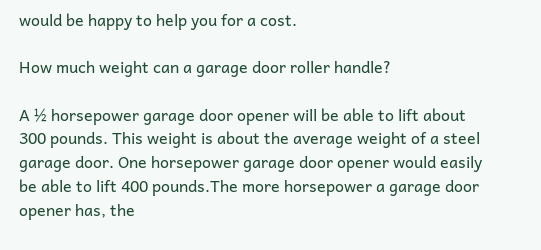would be happy to help you for a cost.

How much weight can a garage door roller handle?

A ½ horsepower garage door opener will be able to lift about 300 pounds. This weight is about the average weight of a steel garage door. One horsepower garage door opener would easily be able to lift 400 pounds.The more horsepower a garage door opener has, the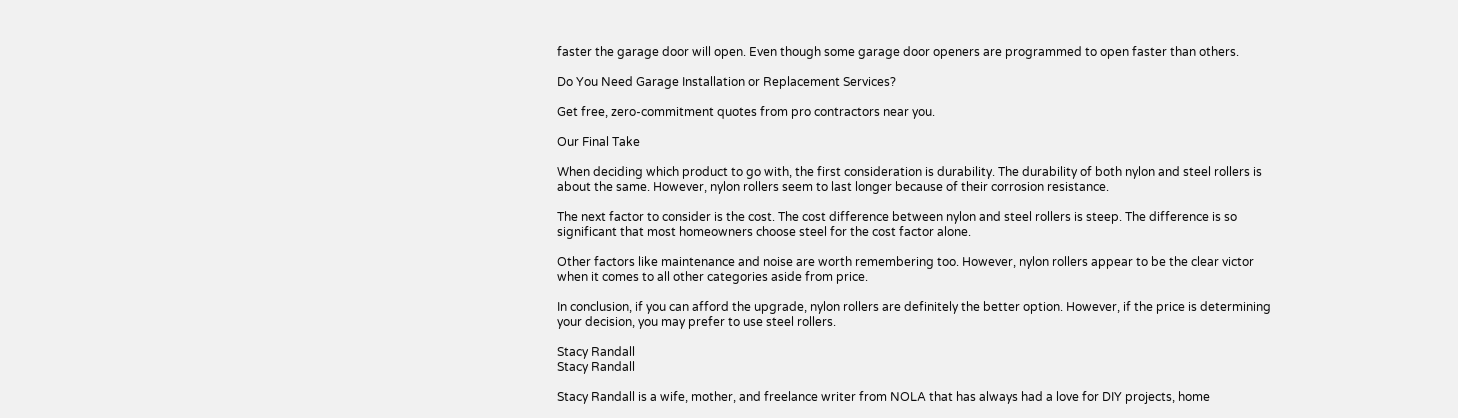faster the garage door will open. Even though some garage door openers are programmed to open faster than others.

Do You Need Garage Installation or Replacement Services?

Get free, zero-commitment quotes from pro contractors near you.

Our Final Take

When deciding which product to go with, the first consideration is durability. The durability of both nylon and steel rollers is about the same. However, nylon rollers seem to last longer because of their corrosion resistance.

The next factor to consider is the cost. The cost difference between nylon and steel rollers is steep. The difference is so significant that most homeowners choose steel for the cost factor alone.

Other factors like maintenance and noise are worth remembering too. However, nylon rollers appear to be the clear victor when it comes to all other categories aside from price.

In conclusion, if you can afford the upgrade, nylon rollers are definitely the better option. However, if the price is determining your decision, you may prefer to use steel rollers.

Stacy Randall
Stacy Randall

Stacy Randall is a wife, mother, and freelance writer from NOLA that has always had a love for DIY projects, home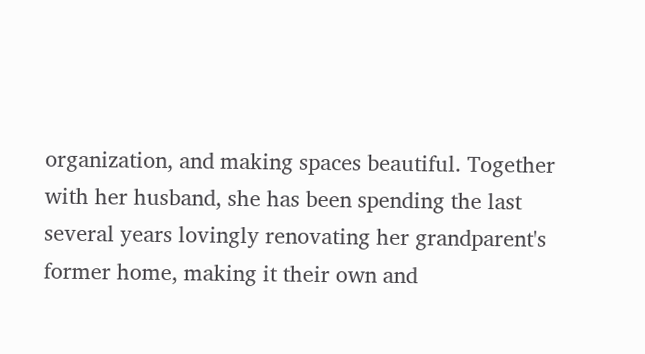organization, and making spaces beautiful. Together with her husband, she has been spending the last several years lovingly renovating her grandparent's former home, making it their own and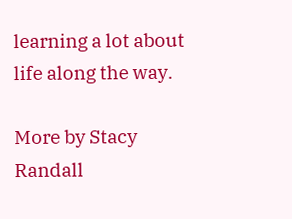learning a lot about life along the way.

More by Stacy Randall